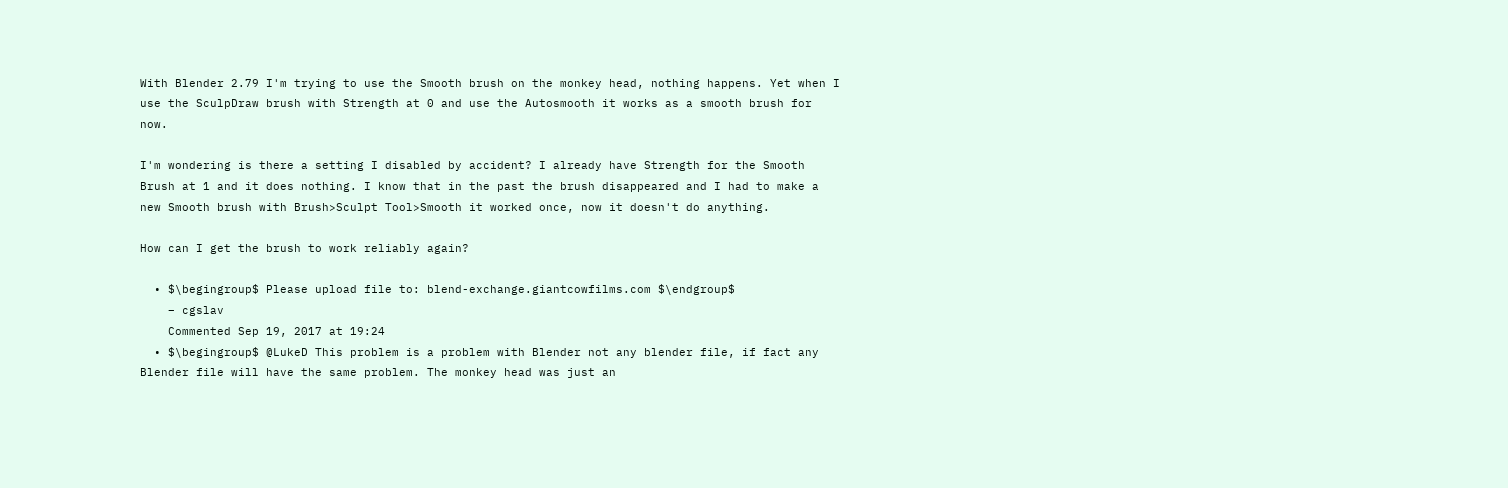With Blender 2.79 I'm trying to use the Smooth brush on the monkey head, nothing happens. Yet when I use the SculpDraw brush with Strength at 0 and use the Autosmooth it works as a smooth brush for now.

I'm wondering is there a setting I disabled by accident? I already have Strength for the Smooth Brush at 1 and it does nothing. I know that in the past the brush disappeared and I had to make a new Smooth brush with Brush>Sculpt Tool>Smooth it worked once, now it doesn't do anything.

How can I get the brush to work reliably again?

  • $\begingroup$ Please upload file to: blend-exchange.giantcowfilms.com $\endgroup$
    – cgslav
    Commented Sep 19, 2017 at 19:24
  • $\begingroup$ @LukeD This problem is a problem with Blender not any blender file, if fact any Blender file will have the same problem. The monkey head was just an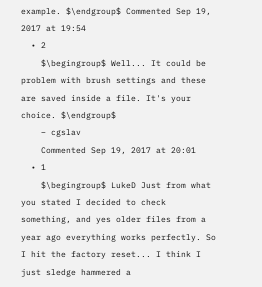example. $\endgroup$ Commented Sep 19, 2017 at 19:54
  • 2
    $\begingroup$ Well... It could be problem with brush settings and these are saved inside a file. It's your choice. $\endgroup$
    – cgslav
    Commented Sep 19, 2017 at 20:01
  • 1
    $\begingroup$ LukeD Just from what you stated I decided to check something, and yes older files from a year ago everything works perfectly. So I hit the factory reset... I think I just sledge hammered a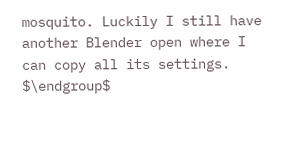mosquito. Luckily I still have another Blender open where I can copy all its settings. $\endgroup$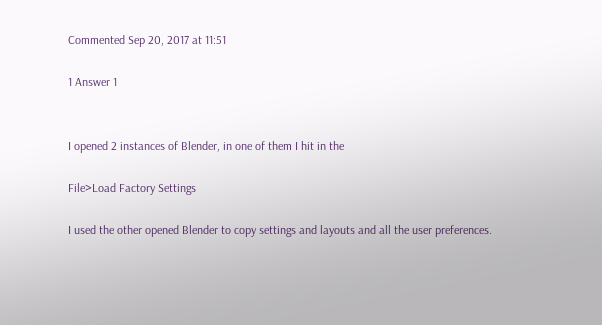Commented Sep 20, 2017 at 11:51

1 Answer 1


I opened 2 instances of Blender, in one of them I hit in the

File>Load Factory Settings

I used the other opened Blender to copy settings and layouts and all the user preferences.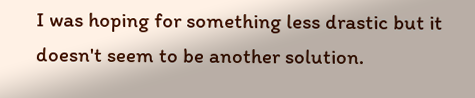I was hoping for something less drastic but it doesn't seem to be another solution.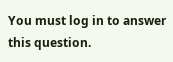You must log in to answer this question.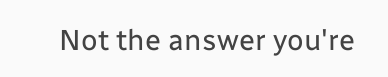Not the answer you're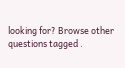looking for? Browse other questions tagged .